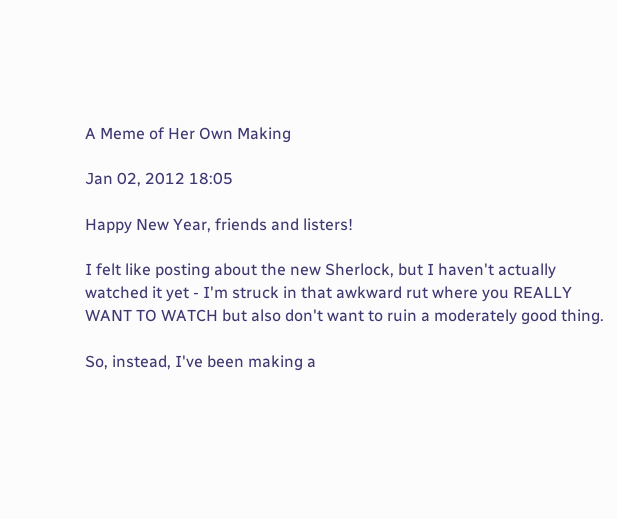A Meme of Her Own Making

Jan 02, 2012 18:05

Happy New Year, friends and listers!

I felt like posting about the new Sherlock, but I haven't actually watched it yet - I'm struck in that awkward rut where you REALLY WANT TO WATCH but also don't want to ruin a moderately good thing.

So, instead, I've been making a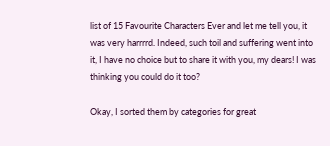list of 15 Favourite Characters Ever and let me tell you, it was very harrrrd. Indeed, such toil and suffering went into it, I have no choice but to share it with you, my dears! I was thinking you could do it too?

Okay, I sorted them by categories for great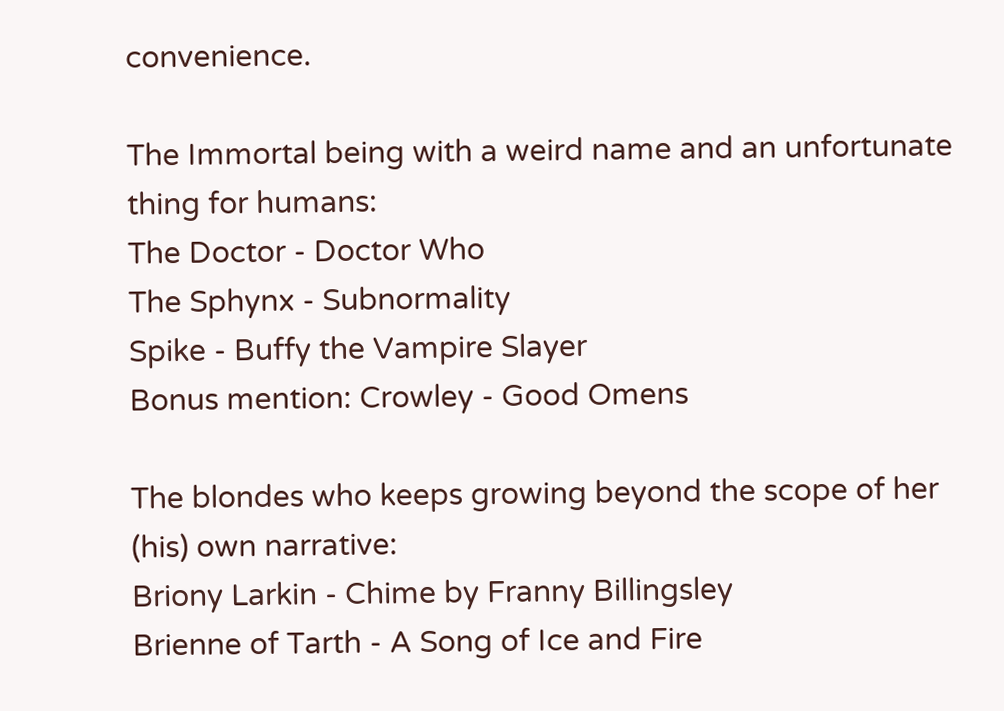convenience.

The Immortal being with a weird name and an unfortunate thing for humans:
The Doctor - Doctor Who
The Sphynx - Subnormality
Spike - Buffy the Vampire Slayer
Bonus mention: Crowley - Good Omens

The blondes who keeps growing beyond the scope of her (his) own narrative:
Briony Larkin - Chime by Franny Billingsley
Brienne of Tarth - A Song of Ice and Fire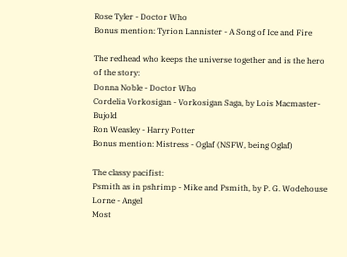Rose Tyler - Doctor Who
Bonus mention: Tyrion Lannister - A Song of Ice and Fire

The redhead who keeps the universe together and is the hero of the story:
Donna Noble - Doctor Who
Cordelia Vorkosigan - Vorkosigan Saga, by Lois Macmaster-Bujold
Ron Weasley - Harry Potter
Bonus mention: Mistress - Oglaf (NSFW, being Oglaf)

The classy pacifist:
Psmith as in pshrimp - Mike and Psmith, by P. G. Wodehouse
Lorne - Angel
Most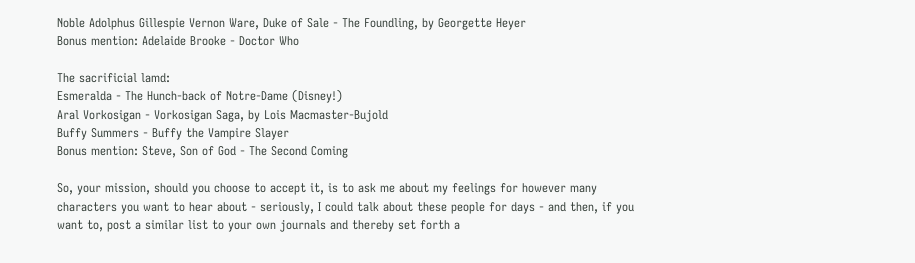Noble Adolphus Gillespie Vernon Ware, Duke of Sale - The Foundling, by Georgette Heyer
Bonus mention: Adelaide Brooke - Doctor Who

The sacrificial lamd:
Esmeralda - The Hunch-back of Notre-Dame (Disney!)
Aral Vorkosigan - Vorkosigan Saga, by Lois Macmaster-Bujold
Buffy Summers - Buffy the Vampire Slayer
Bonus mention: Steve, Son of God - The Second Coming

So, your mission, should you choose to accept it, is to ask me about my feelings for however many characters you want to hear about - seriously, I could talk about these people for days - and then, if you want to, post a similar list to your own journals and thereby set forth a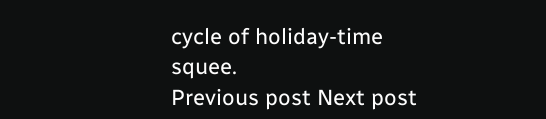cycle of holiday-time squee.
Previous post Next post